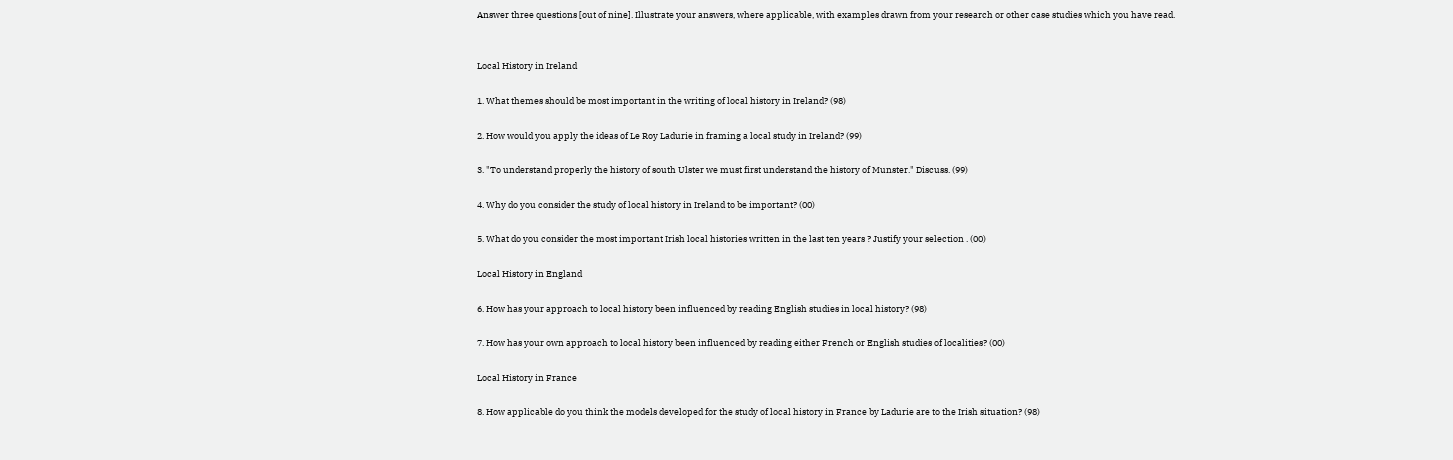Answer three questions [out of nine]. Illustrate your answers, where applicable, with examples drawn from your research or other case studies which you have read.


Local History in Ireland

1. What themes should be most important in the writing of local history in Ireland? (98)

2. How would you apply the ideas of Le Roy Ladurie in framing a local study in Ireland? (99)

3. "To understand properly the history of south Ulster we must first understand the history of Munster." Discuss. (99)

4. Why do you consider the study of local history in Ireland to be important? (00)

5. What do you consider the most important Irish local histories written in the last ten years ? Justify your selection . (00)

Local History in England

6. How has your approach to local history been influenced by reading English studies in local history? (98)

7. How has your own approach to local history been influenced by reading either French or English studies of localities? (00)

Local History in France

8. How applicable do you think the models developed for the study of local history in France by Ladurie are to the Irish situation? (98)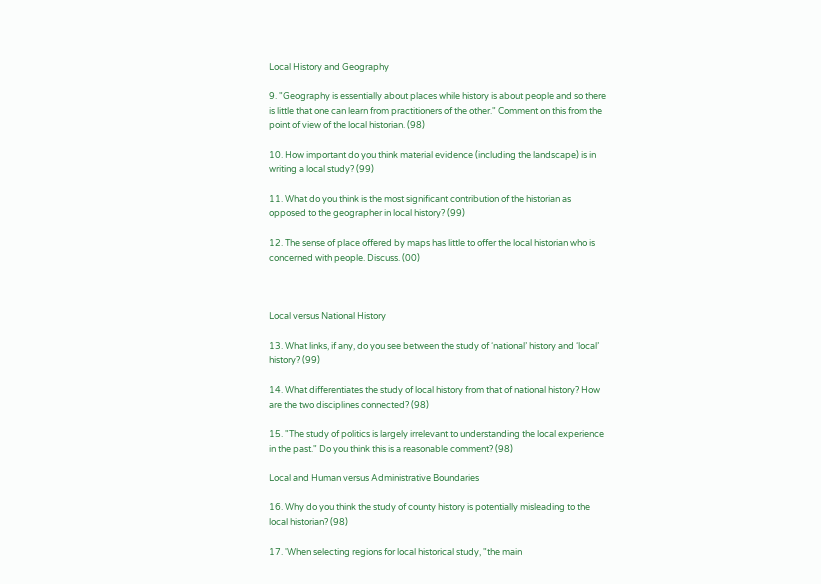Local History and Geography

9. "Geography is essentially about places while history is about people and so there is little that one can learn from practitioners of the other." Comment on this from the point of view of the local historian. (98)

10. How important do you think material evidence (including the landscape) is in writing a local study? (99)

11. What do you think is the most significant contribution of the historian as opposed to the geographer in local history? (99)

12. The sense of place offered by maps has little to offer the local historian who is concerned with people. Discuss. (00)



Local versus National History

13. What links, if any, do you see between the study of ‘national’ history and ‘local’ history? (99)

14. What differentiates the study of local history from that of national history? How are the two disciplines connected? (98)

15. "The study of politics is largely irrelevant to understanding the local experience in the past." Do you think this is a reasonable comment? (98)

Local and Human versus Administrative Boundaries

16. Why do you think the study of county history is potentially misleading to the local historian? (98)

17. 'When selecting regions for local historical study, "the main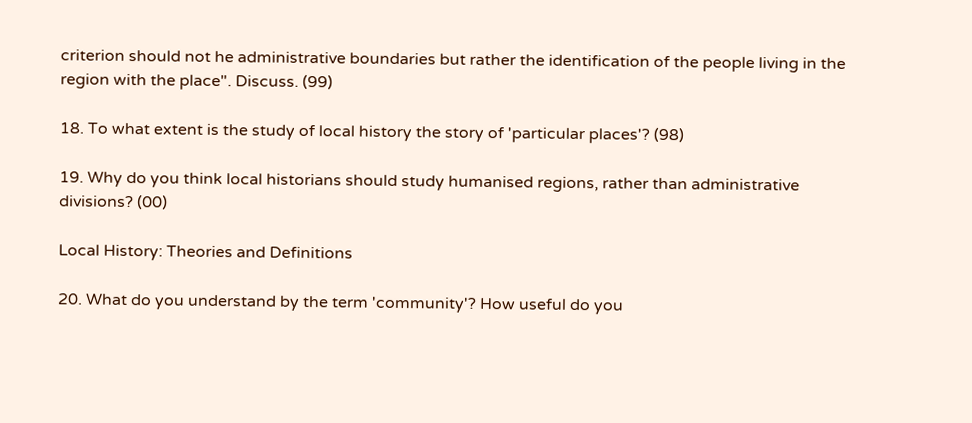criterion should not he administrative boundaries but rather the identification of the people living in the region with the place". Discuss. (99)

18. To what extent is the study of local history the story of 'particular places'? (98)

19. Why do you think local historians should study humanised regions, rather than administrative divisions? (00)

Local History: Theories and Definitions

20. What do you understand by the term 'community'? How useful do you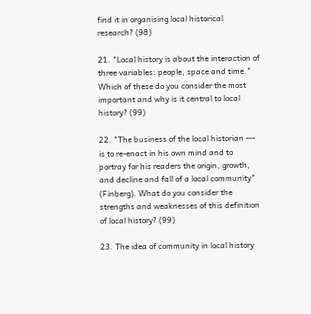find it in organising local historical research? (98)

21. "Local history is about the interaction of three variables: people, space and time." Which of these do you consider the most important and why is it central to local history? (99)

22. "The business of the local historian --- is to re-enact in his own mind and to portray for his readers the origin, growth, and decline and fall of a local community" (Finberg). What do you consider the strengths and weaknesses of this definition of local history? (99)

23. The idea of community in local history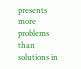presents more problems than solutions in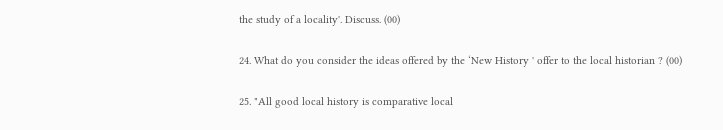the study of a locality'. Discuss. (00)

24. What do you consider the ideas offered by the ‘New History ' offer to the local historian ? (00)

25. "All good local history is comparative local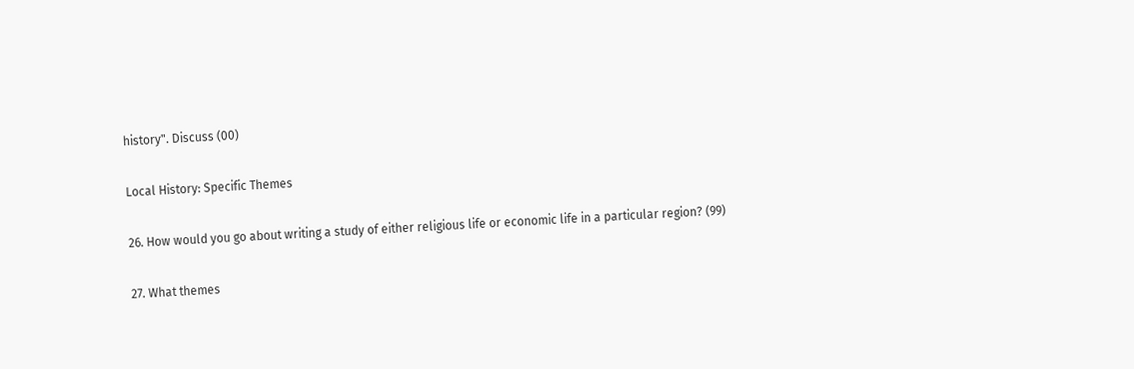history". Discuss (00)

Local History: Specific Themes

26. How would you go about writing a study of either religious life or economic life in a particular region? (99)

27. What themes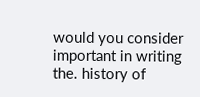would you consider important in writing the. history of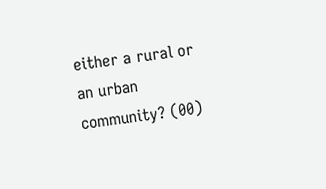either a rural or an urban community? (00)